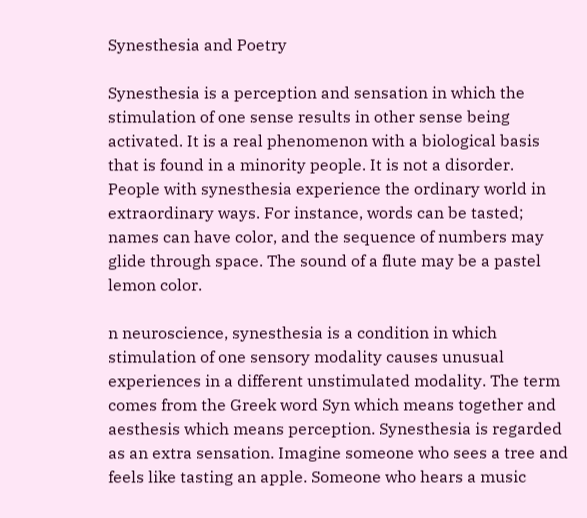Synesthesia and Poetry

Synesthesia is a perception and sensation in which the stimulation of one sense results in other sense being activated. It is a real phenomenon with a biological basis that is found in a minority people. It is not a disorder. People with synesthesia experience the ordinary world in extraordinary ways. For instance, words can be tasted; names can have color, and the sequence of numbers may glide through space. The sound of a flute may be a pastel lemon color.

n neuroscience, synesthesia is a condition in which stimulation of one sensory modality causes unusual experiences in a different unstimulated modality. The term comes from the Greek word Syn which means together and aesthesis which means perception. Synesthesia is regarded as an extra sensation. Imagine someone who sees a tree and feels like tasting an apple. Someone who hears a music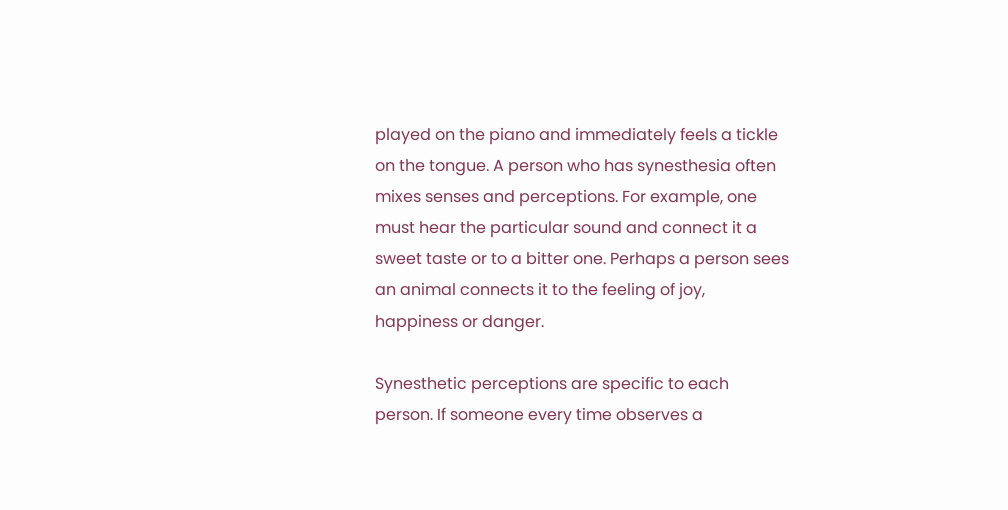played on the piano and immediately feels a tickle on the tongue. A person who has synesthesia often mixes senses and perceptions. For example, one must hear the particular sound and connect it a sweet taste or to a bitter one. Perhaps a person sees an animal connects it to the feeling of joy, happiness or danger.

Synesthetic perceptions are specific to each person. If someone every time observes a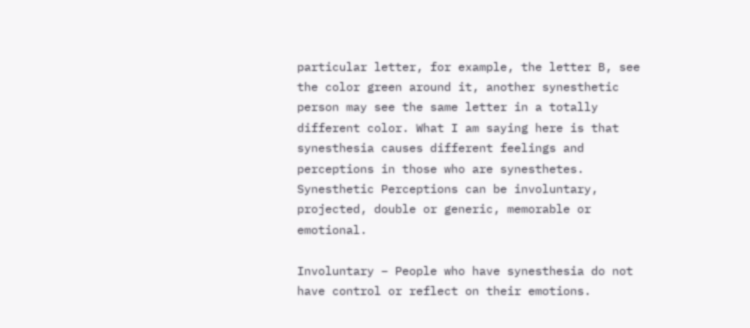particular letter, for example, the letter B, see the color green around it, another synesthetic person may see the same letter in a totally different color. What I am saying here is that synesthesia causes different feelings and perceptions in those who are synesthetes.  Synesthetic Perceptions can be involuntary, projected, double or generic, memorable or emotional.

Involuntary – People who have synesthesia do not have control or reflect on their emotions.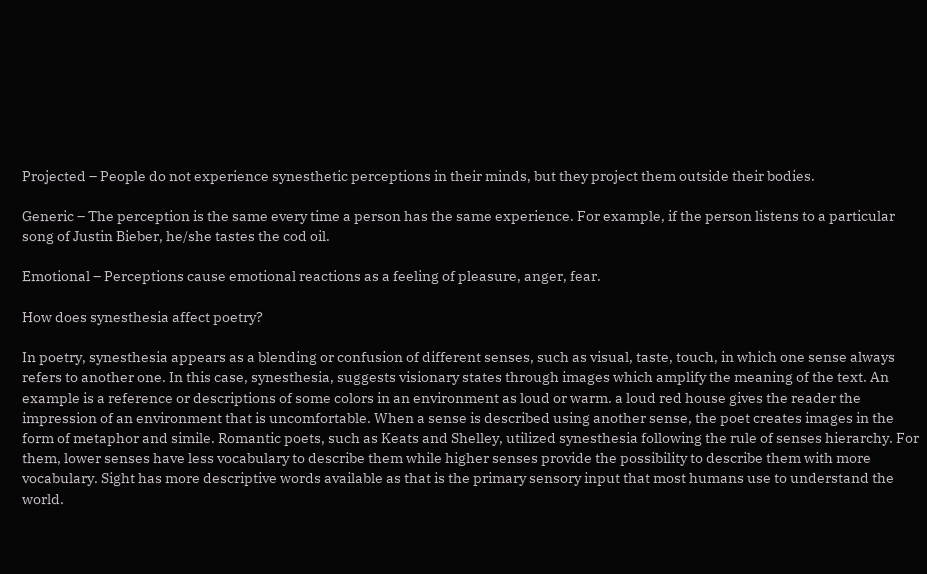Projected – People do not experience synesthetic perceptions in their minds, but they project them outside their bodies.

Generic – The perception is the same every time a person has the same experience. For example, if the person listens to a particular song of Justin Bieber, he/she tastes the cod oil.

Emotional – Perceptions cause emotional reactions as a feeling of pleasure, anger, fear.

How does synesthesia affect poetry?

In poetry, synesthesia appears as a blending or confusion of different senses, such as visual, taste, touch, in which one sense always refers to another one. In this case, synesthesia, suggests visionary states through images which amplify the meaning of the text. An example is a reference or descriptions of some colors in an environment as loud or warm. a loud red house gives the reader the impression of an environment that is uncomfortable. When a sense is described using another sense, the poet creates images in the form of metaphor and simile. Romantic poets, such as Keats and Shelley, utilized synesthesia following the rule of senses hierarchy. For them, lower senses have less vocabulary to describe them while higher senses provide the possibility to describe them with more vocabulary. Sight has more descriptive words available as that is the primary sensory input that most humans use to understand the world.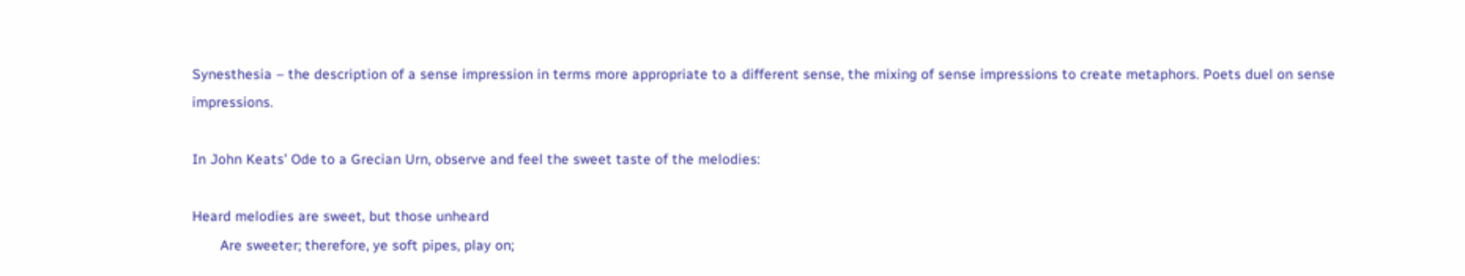Synesthesia – the description of a sense impression in terms more appropriate to a different sense, the mixing of sense impressions to create metaphors. Poets duel on sense impressions.

In John Keats’ Ode to a Grecian Urn, observe and feel the sweet taste of the melodies:

Heard melodies are sweet, but those unheard
       Are sweeter; therefore, ye soft pipes, play on;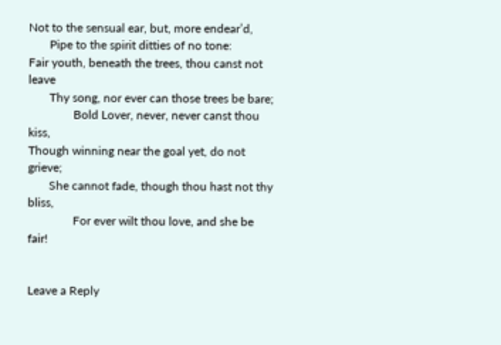Not to the sensual ear, but, more endear’d,
       Pipe to the spirit ditties of no tone:
Fair youth, beneath the trees, thou canst not leave
       Thy song, nor ever can those trees be bare;
               Bold Lover, never, never canst thou kiss,
Though winning near the goal yet, do not grieve;
       She cannot fade, though thou hast not thy bliss,
               For ever wilt thou love, and she be fair!


Leave a Reply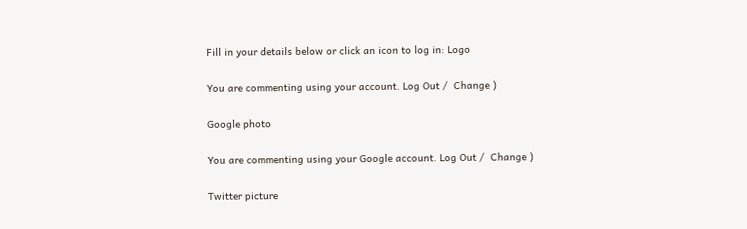Fill in your details below or click an icon to log in: Logo

You are commenting using your account. Log Out /  Change )

Google photo

You are commenting using your Google account. Log Out /  Change )

Twitter picture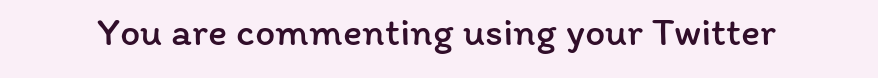You are commenting using your Twitter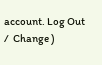account. Log Out /  Change )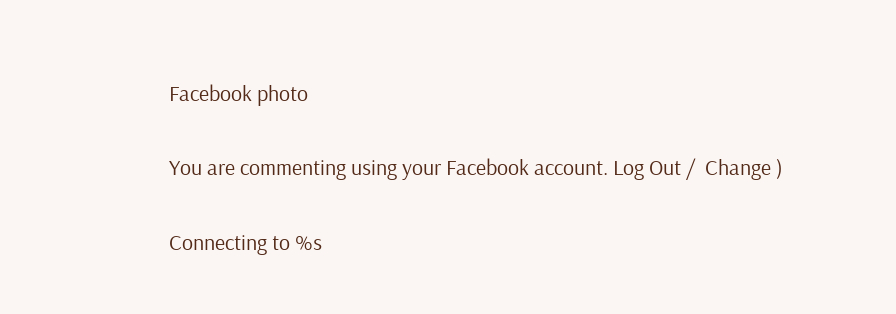Facebook photo

You are commenting using your Facebook account. Log Out /  Change )

Connecting to %s